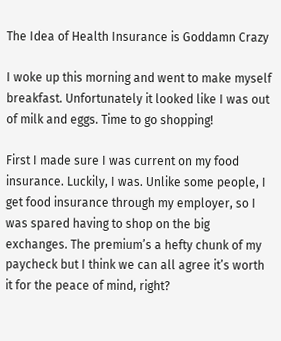The Idea of Health Insurance is Goddamn Crazy

I woke up this morning and went to make myself breakfast. Unfortunately it looked like I was out of milk and eggs. Time to go shopping!

First I made sure I was current on my food insurance. Luckily, I was. Unlike some people, I get food insurance through my employer, so I was spared having to shop on the big exchanges. The premium’s a hefty chunk of my paycheck but I think we can all agree it’s worth it for the peace of mind, right?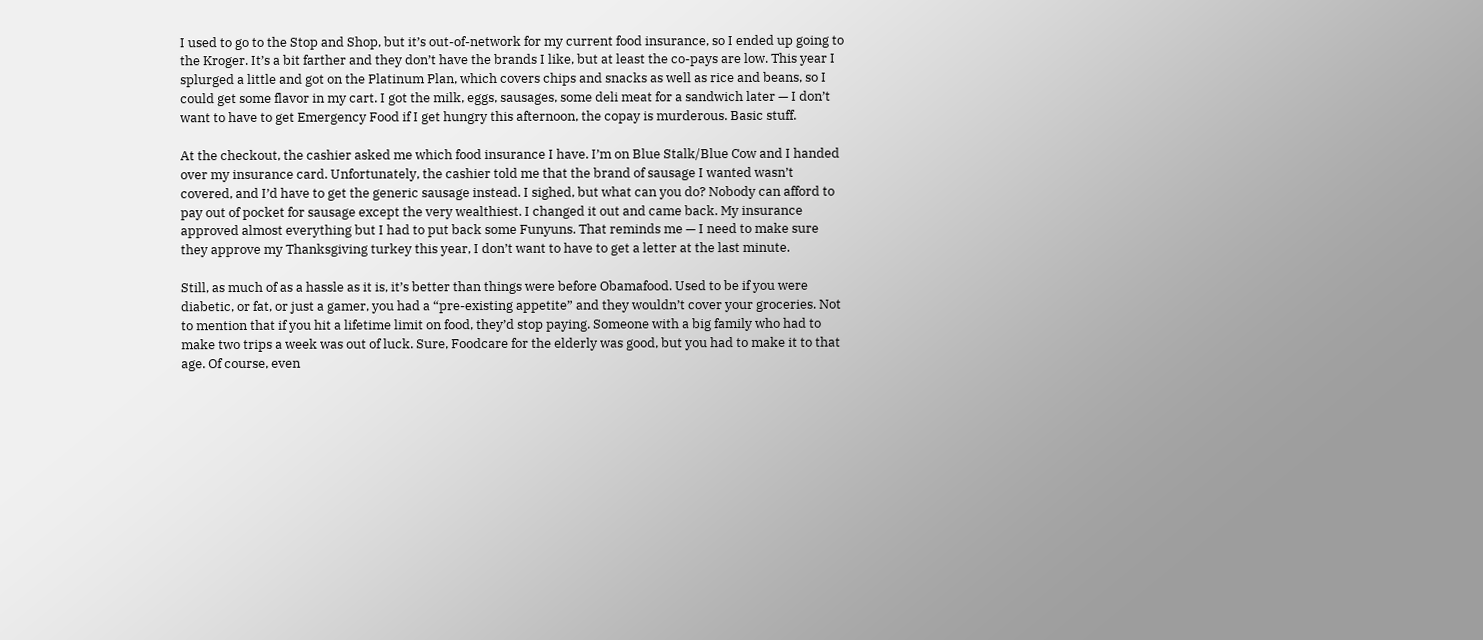I used to go to the Stop and Shop, but it’s out-of-network for my current food insurance, so I ended up going to the Kroger. It’s a bit farther and they don’t have the brands I like, but at least the co-pays are low. This year I splurged a little and got on the Platinum Plan, which covers chips and snacks as well as rice and beans, so I could get some flavor in my cart. I got the milk, eggs, sausages, some deli meat for a sandwich later — I don’t want to have to get Emergency Food if I get hungry this afternoon, the copay is murderous. Basic stuff.

At the checkout, the cashier asked me which food insurance I have. I’m on Blue Stalk/Blue Cow and I handed over my insurance card. Unfortunately, the cashier told me that the brand of sausage I wanted wasn’t covered, and I’d have to get the generic sausage instead. I sighed, but what can you do? Nobody can afford to pay out of pocket for sausage except the very wealthiest. I changed it out and came back. My insurance approved almost everything but I had to put back some Funyuns. That reminds me — I need to make sure they approve my Thanksgiving turkey this year, I don’t want to have to get a letter at the last minute.

Still, as much of as a hassle as it is, it’s better than things were before Obamafood. Used to be if you were diabetic, or fat, or just a gamer, you had a “pre-existing appetite” and they wouldn’t cover your groceries. Not to mention that if you hit a lifetime limit on food, they’d stop paying. Someone with a big family who had to make two trips a week was out of luck. Sure, Foodcare for the elderly was good, but you had to make it to that age. Of course, even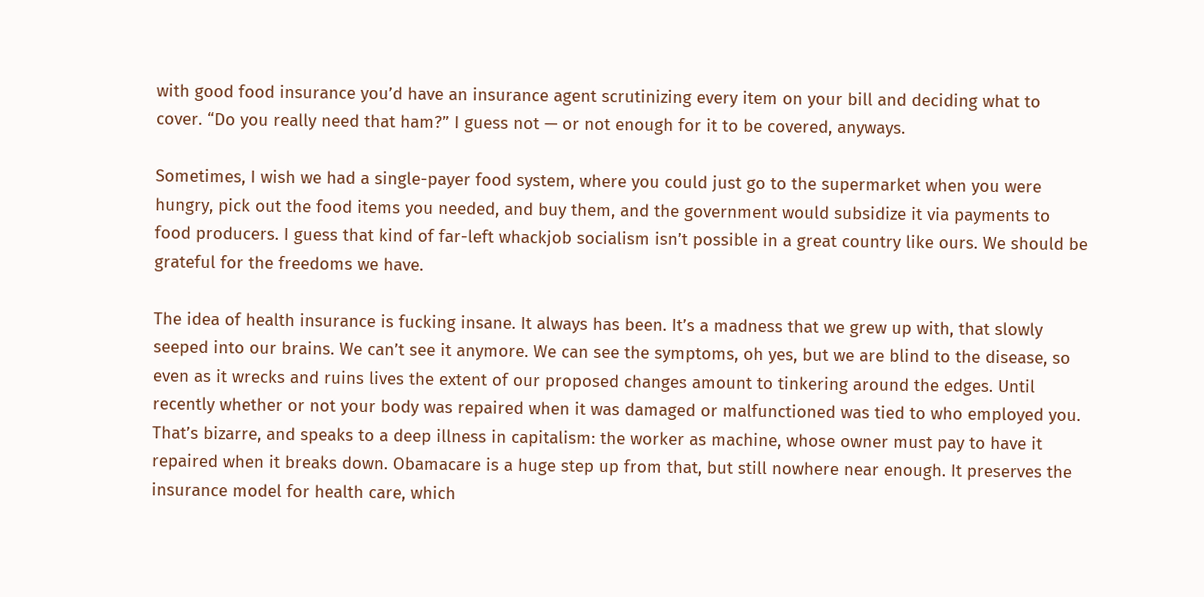with good food insurance you’d have an insurance agent scrutinizing every item on your bill and deciding what to cover. “Do you really need that ham?” I guess not — or not enough for it to be covered, anyways.

Sometimes, I wish we had a single-payer food system, where you could just go to the supermarket when you were hungry, pick out the food items you needed, and buy them, and the government would subsidize it via payments to food producers. I guess that kind of far-left whackjob socialism isn’t possible in a great country like ours. We should be grateful for the freedoms we have.

The idea of health insurance is fucking insane. It always has been. It’s a madness that we grew up with, that slowly seeped into our brains. We can’t see it anymore. We can see the symptoms, oh yes, but we are blind to the disease, so even as it wrecks and ruins lives the extent of our proposed changes amount to tinkering around the edges. Until recently whether or not your body was repaired when it was damaged or malfunctioned was tied to who employed you. That’s bizarre, and speaks to a deep illness in capitalism: the worker as machine, whose owner must pay to have it repaired when it breaks down. Obamacare is a huge step up from that, but still nowhere near enough. It preserves the insurance model for health care, which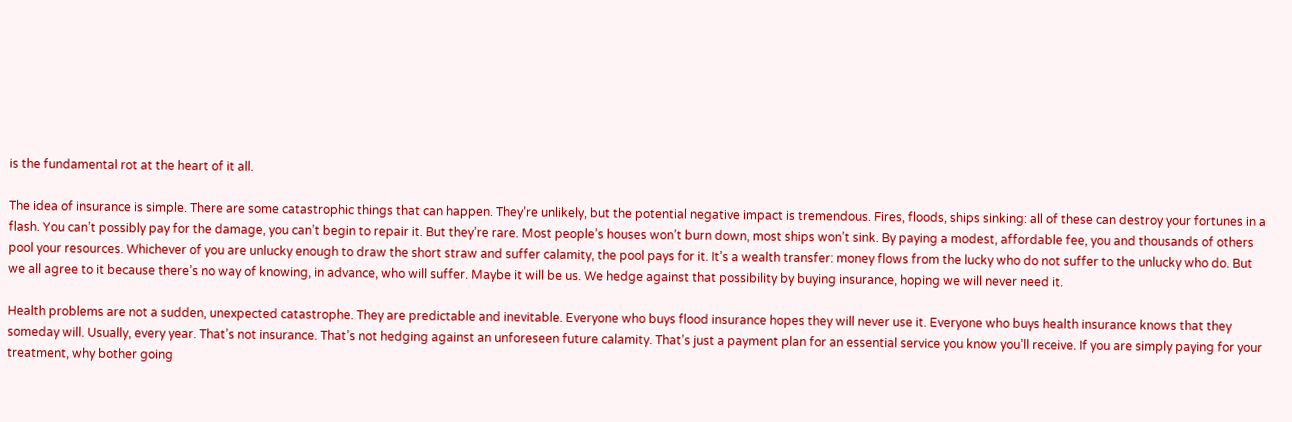is the fundamental rot at the heart of it all.

The idea of insurance is simple. There are some catastrophic things that can happen. They’re unlikely, but the potential negative impact is tremendous. Fires, floods, ships sinking: all of these can destroy your fortunes in a flash. You can’t possibly pay for the damage, you can’t begin to repair it. But they’re rare. Most people’s houses won’t burn down, most ships won’t sink. By paying a modest, affordable fee, you and thousands of others pool your resources. Whichever of you are unlucky enough to draw the short straw and suffer calamity, the pool pays for it. It’s a wealth transfer: money flows from the lucky who do not suffer to the unlucky who do. But we all agree to it because there’s no way of knowing, in advance, who will suffer. Maybe it will be us. We hedge against that possibility by buying insurance, hoping we will never need it.

Health problems are not a sudden, unexpected catastrophe. They are predictable and inevitable. Everyone who buys flood insurance hopes they will never use it. Everyone who buys health insurance knows that they someday will. Usually, every year. That’s not insurance. That’s not hedging against an unforeseen future calamity. That’s just a payment plan for an essential service you know you’ll receive. If you are simply paying for your treatment, why bother going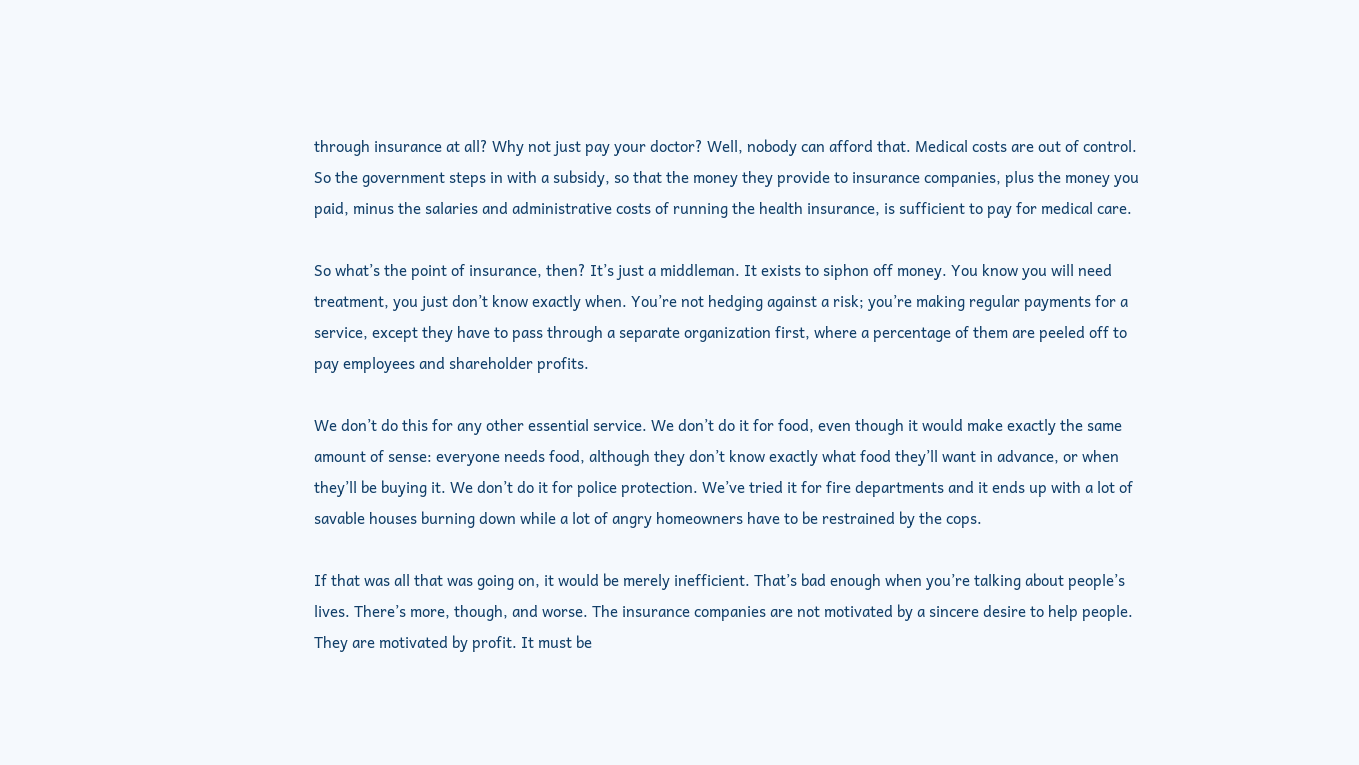through insurance at all? Why not just pay your doctor? Well, nobody can afford that. Medical costs are out of control. So the government steps in with a subsidy, so that the money they provide to insurance companies, plus the money you paid, minus the salaries and administrative costs of running the health insurance, is sufficient to pay for medical care.

So what’s the point of insurance, then? It’s just a middleman. It exists to siphon off money. You know you will need treatment, you just don’t know exactly when. You’re not hedging against a risk; you’re making regular payments for a service, except they have to pass through a separate organization first, where a percentage of them are peeled off to pay employees and shareholder profits.

We don’t do this for any other essential service. We don’t do it for food, even though it would make exactly the same amount of sense: everyone needs food, although they don’t know exactly what food they’ll want in advance, or when they’ll be buying it. We don’t do it for police protection. We’ve tried it for fire departments and it ends up with a lot of savable houses burning down while a lot of angry homeowners have to be restrained by the cops.

If that was all that was going on, it would be merely inefficient. That’s bad enough when you’re talking about people’s lives. There’s more, though, and worse. The insurance companies are not motivated by a sincere desire to help people. They are motivated by profit. It must be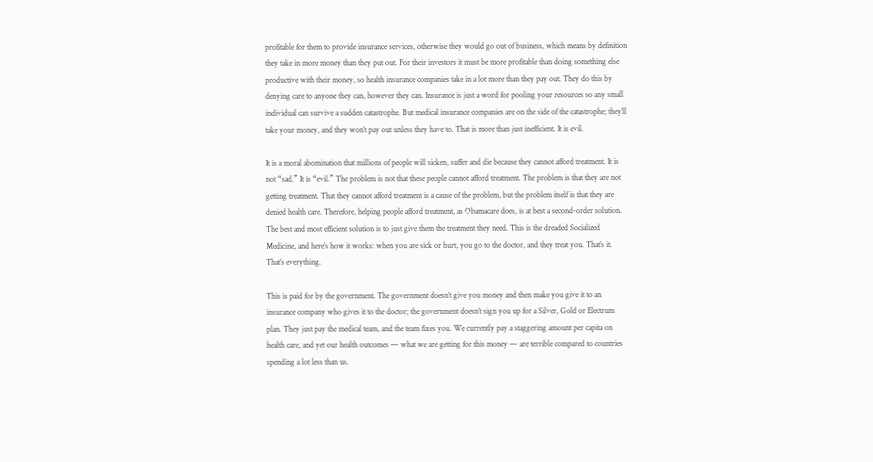profitable for them to provide insurance services, otherwise they would go out of business, which means by definition they take in more money than they put out. For their investors it must be more profitable than doing something else productive with their money, so health insurance companies take in a lot more than they pay out. They do this by denying care to anyone they can, however they can. Insurance is just a word for pooling your resources so any small individual can survive a sudden catastrophe. But medical insurance companies are on the side of the catastrophe; they’ll take your money, and they won’t pay out unless they have to. That is more than just inefficient. It is evil.

It is a moral abomination that millions of people will sicken, suffer and die because they cannot afford treatment. It is not “sad.” It is “evil.” The problem is not that these people cannot afford treatment. The problem is that they are not getting treatment. That they cannot afford treatment is a cause of the problem, but the problem itself is that they are denied health care. Therefore, helping people afford treatment, as Obamacare does, is at best a second-order solution. The best and most efficient solution is to just give them the treatment they need. This is the dreaded Socialized Medicine, and here’s how it works: when you are sick or hurt, you go to the doctor, and they treat you. That’s it. That’s everything.

This is paid for by the government. The government doesn’t give you money and then make you give it to an insurance company who gives it to the doctor; the government doesn’t sign you up for a Silver, Gold or Electrum plan. They just pay the medical team, and the team fixes you. We currently pay a staggering amount per capita on health care, and yet our health outcomes — what we are getting for this money — are terrible compared to countries spending a lot less than us.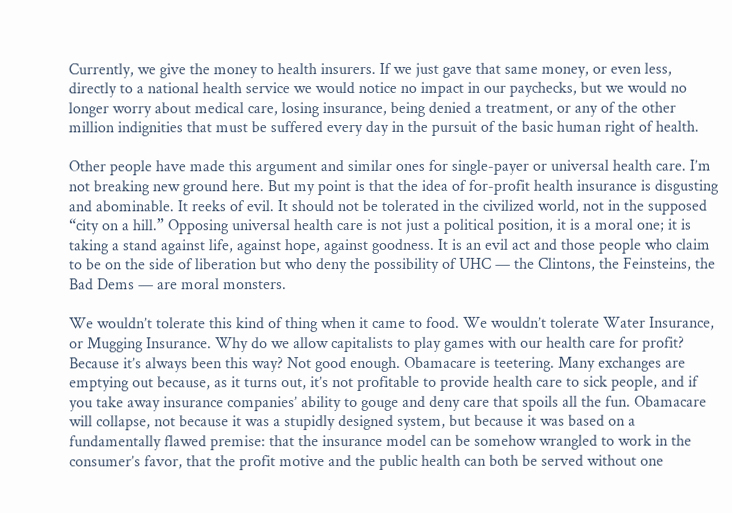Currently, we give the money to health insurers. If we just gave that same money, or even less, directly to a national health service we would notice no impact in our paychecks, but we would no longer worry about medical care, losing insurance, being denied a treatment, or any of the other million indignities that must be suffered every day in the pursuit of the basic human right of health.

Other people have made this argument and similar ones for single-payer or universal health care. I’m not breaking new ground here. But my point is that the idea of for-profit health insurance is disgusting and abominable. It reeks of evil. It should not be tolerated in the civilized world, not in the supposed “city on a hill.” Opposing universal health care is not just a political position, it is a moral one; it is taking a stand against life, against hope, against goodness. It is an evil act and those people who claim to be on the side of liberation but who deny the possibility of UHC — the Clintons, the Feinsteins, the Bad Dems — are moral monsters.

We wouldn’t tolerate this kind of thing when it came to food. We wouldn’t tolerate Water Insurance, or Mugging Insurance. Why do we allow capitalists to play games with our health care for profit? Because it’s always been this way? Not good enough. Obamacare is teetering. Many exchanges are emptying out because, as it turns out, it’s not profitable to provide health care to sick people, and if you take away insurance companies’ ability to gouge and deny care that spoils all the fun. Obamacare will collapse, not because it was a stupidly designed system, but because it was based on a fundamentally flawed premise: that the insurance model can be somehow wrangled to work in the consumer’s favor, that the profit motive and the public health can both be served without one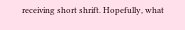receiving short shrift. Hopefully, what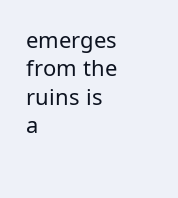emerges from the ruins is a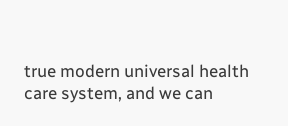true modern universal health care system, and we can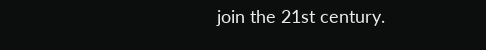join the 21st century.